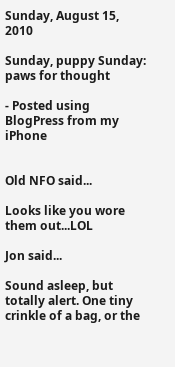Sunday, August 15, 2010

Sunday, puppy Sunday: paws for thought

- Posted using BlogPress from my iPhone


Old NFO said...

Looks like you wore them out...LOL

Jon said...

Sound asleep, but totally alert. One tiny crinkle of a bag, or the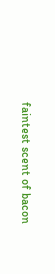faintest scent of bacon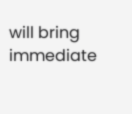will bring immediate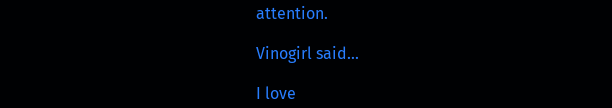attention.

Vinogirl said...

I love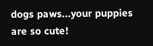dogs paws...your puppies are so cute!